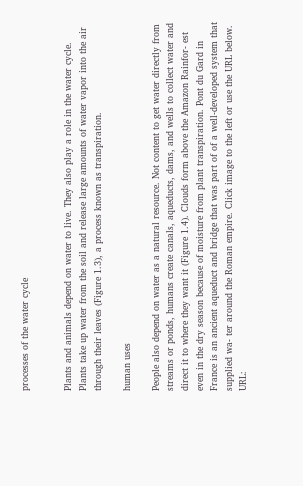processes of the water cycle


Plants and animals depend on water to live. They also play a role in the water cycle. Plants take up water from the soil and release large amounts of water vapor into the air through their leaves (Figure 1.3), a process known as transpiration.

human uses

People also depend on water as a natural resource. Not content to get water directly from streams or ponds, humans create canals, aqueducts, dams, and wells to collect water and direct it to where they want it (Figure 1.4). Clouds form above the Amazon Rainfor- est even in the dry season because of moisture from plant transpiration. Pont du Gard in France is an ancient aqueduct and bridge that was part of of a well-developed system that supplied wa- ter around the Roman empire. Click image to the left or use the URL below. URL: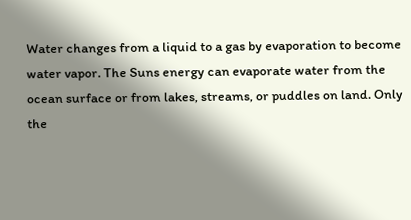Water changes from a liquid to a gas by evaporation to become water vapor. The Suns energy can evaporate water from the ocean surface or from lakes, streams, or puddles on land. Only the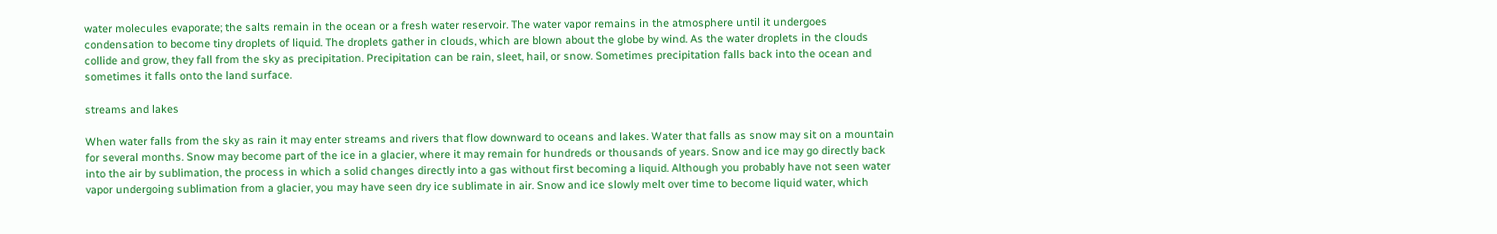water molecules evaporate; the salts remain in the ocean or a fresh water reservoir. The water vapor remains in the atmosphere until it undergoes condensation to become tiny droplets of liquid. The droplets gather in clouds, which are blown about the globe by wind. As the water droplets in the clouds collide and grow, they fall from the sky as precipitation. Precipitation can be rain, sleet, hail, or snow. Sometimes precipitation falls back into the ocean and sometimes it falls onto the land surface.

streams and lakes

When water falls from the sky as rain it may enter streams and rivers that flow downward to oceans and lakes. Water that falls as snow may sit on a mountain for several months. Snow may become part of the ice in a glacier, where it may remain for hundreds or thousands of years. Snow and ice may go directly back into the air by sublimation, the process in which a solid changes directly into a gas without first becoming a liquid. Although you probably have not seen water vapor undergoing sublimation from a glacier, you may have seen dry ice sublimate in air. Snow and ice slowly melt over time to become liquid water, which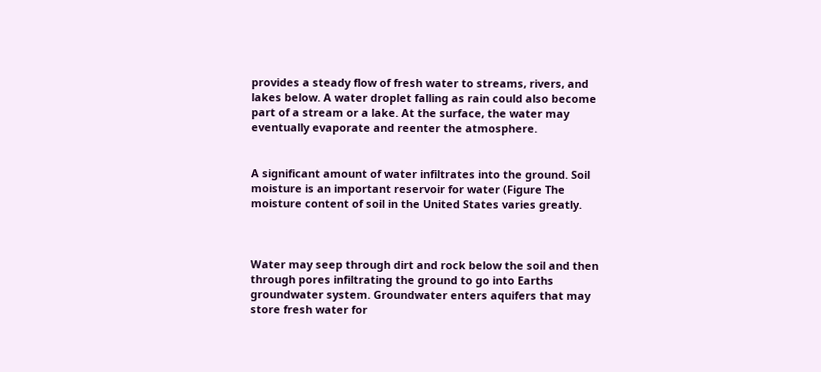provides a steady flow of fresh water to streams, rivers, and lakes below. A water droplet falling as rain could also become part of a stream or a lake. At the surface, the water may eventually evaporate and reenter the atmosphere.


A significant amount of water infiltrates into the ground. Soil moisture is an important reservoir for water (Figure The moisture content of soil in the United States varies greatly.



Water may seep through dirt and rock below the soil and then through pores infiltrating the ground to go into Earths groundwater system. Groundwater enters aquifers that may store fresh water for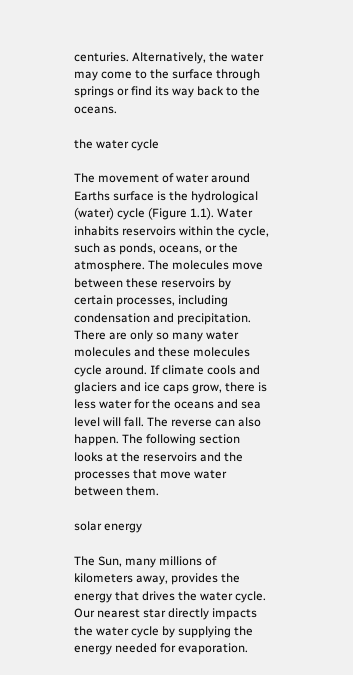centuries. Alternatively, the water may come to the surface through springs or find its way back to the oceans.

the water cycle

The movement of water around Earths surface is the hydrological (water) cycle (Figure 1.1). Water inhabits reservoirs within the cycle, such as ponds, oceans, or the atmosphere. The molecules move between these reservoirs by certain processes, including condensation and precipitation. There are only so many water molecules and these molecules cycle around. If climate cools and glaciers and ice caps grow, there is less water for the oceans and sea level will fall. The reverse can also happen. The following section looks at the reservoirs and the processes that move water between them.

solar energy

The Sun, many millions of kilometers away, provides the energy that drives the water cycle. Our nearest star directly impacts the water cycle by supplying the energy needed for evaporation.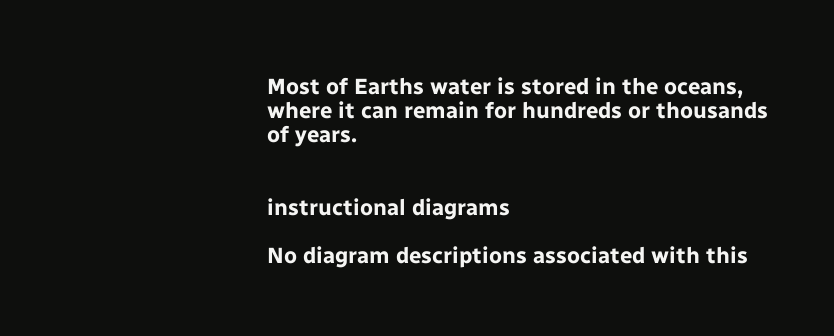Most of Earths water is stored in the oceans, where it can remain for hundreds or thousands of years.


instructional diagrams

No diagram descriptions associated with this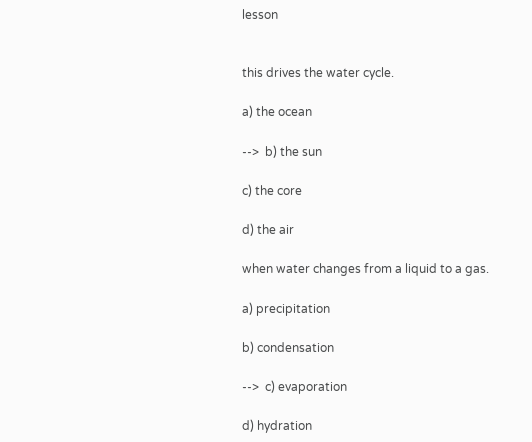lesson


this drives the water cycle.

a) the ocean

-->  b) the sun

c) the core

d) the air

when water changes from a liquid to a gas.

a) precipitation

b) condensation

-->  c) evaporation

d) hydration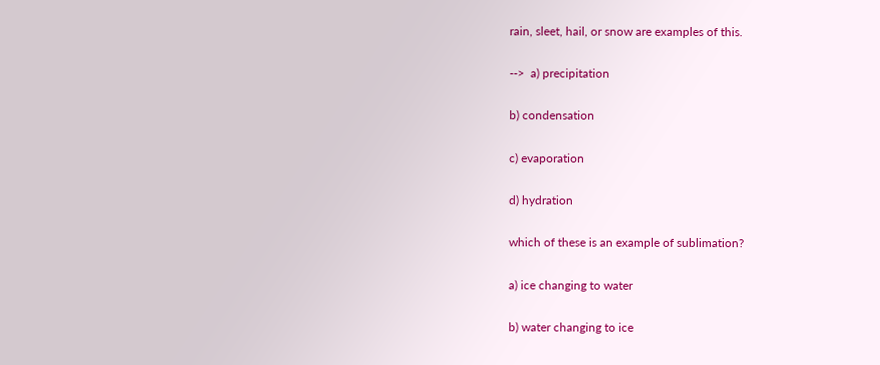rain, sleet, hail, or snow are examples of this.

-->  a) precipitation

b) condensation

c) evaporation

d) hydration

which of these is an example of sublimation?

a) ice changing to water

b) water changing to ice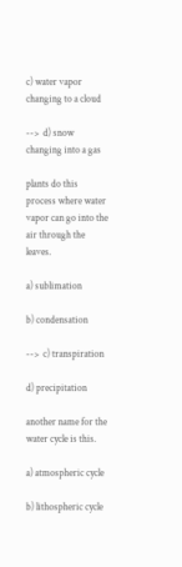c) water vapor changing to a cloud

-->  d) snow changing into a gas

plants do this process where water vapor can go into the air through the leaves.

a) sublimation

b) condensation

-->  c) transpiration

d) precipitation

another name for the water cycle is this.

a) atmospheric cycle

b) lithospheric cycle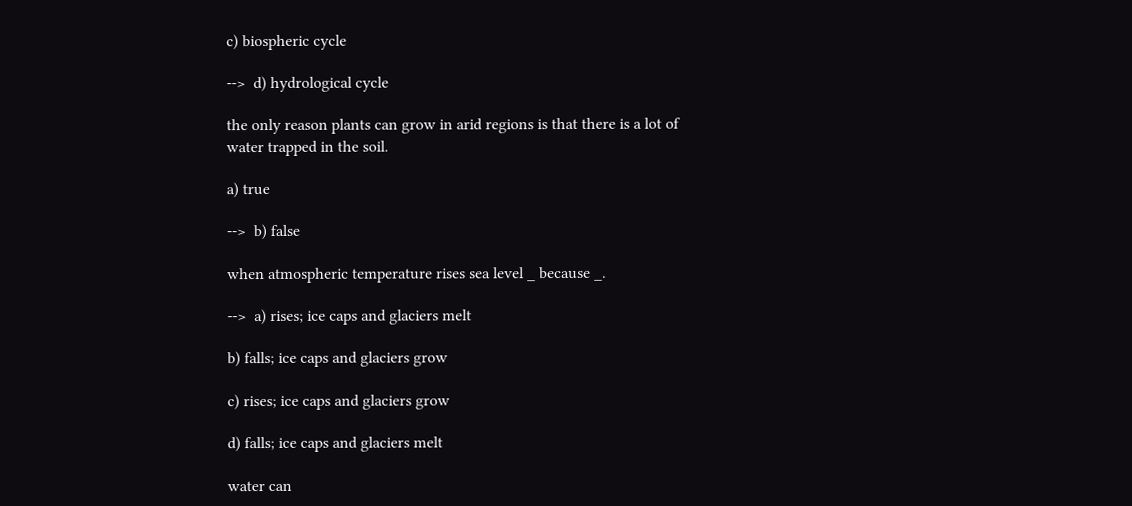c) biospheric cycle

-->  d) hydrological cycle

the only reason plants can grow in arid regions is that there is a lot of water trapped in the soil.

a) true

-->  b) false

when atmospheric temperature rises sea level _ because _.

-->  a) rises; ice caps and glaciers melt

b) falls; ice caps and glaciers grow

c) rises; ice caps and glaciers grow

d) falls; ice caps and glaciers melt

water can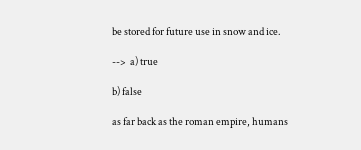be stored for future use in snow and ice.

-->  a) true

b) false

as far back as the roman empire, humans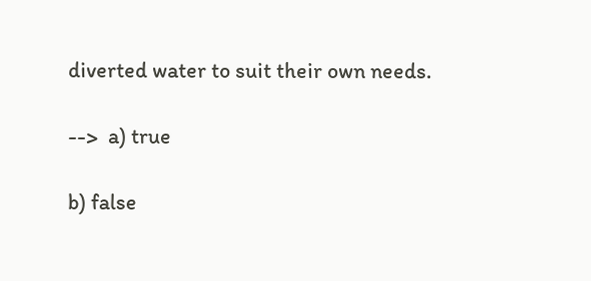diverted water to suit their own needs.

-->  a) true

b) false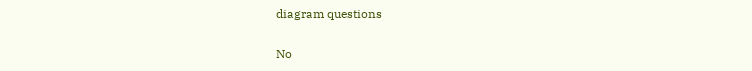diagram questions

No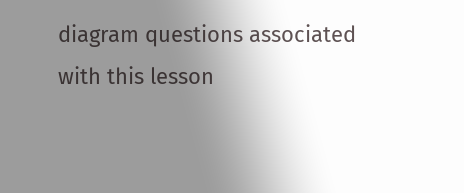diagram questions associated with this lesson